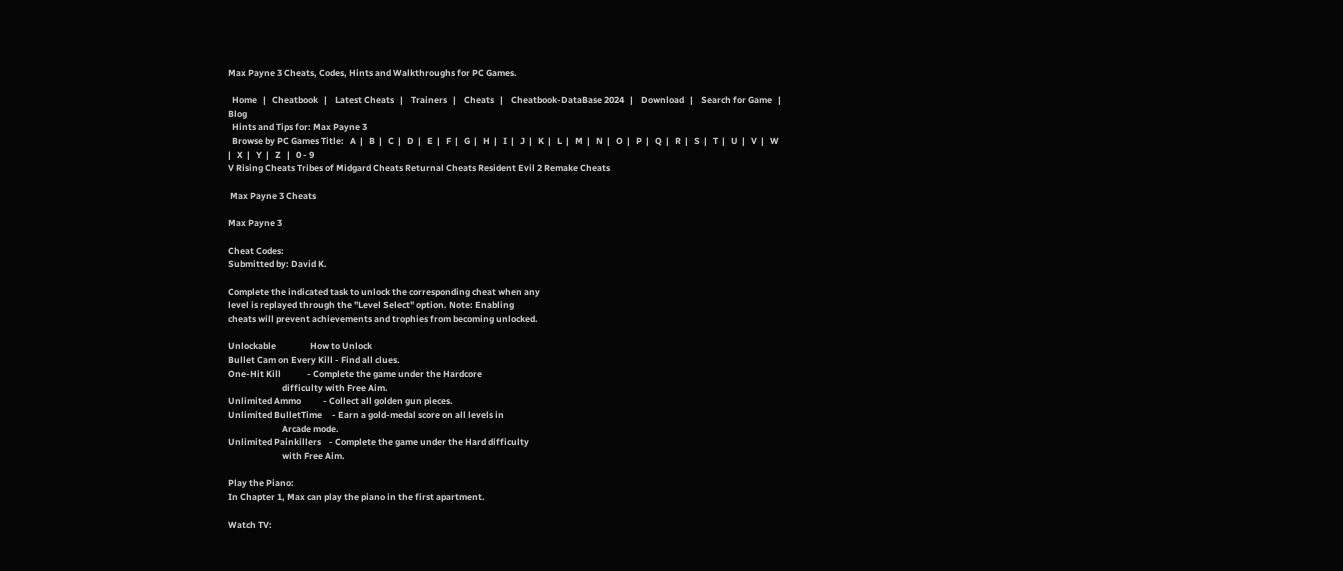Max Payne 3 Cheats, Codes, Hints and Walkthroughs for PC Games.

  Home   |   Cheatbook   |    Latest Cheats   |    Trainers   |    Cheats   |    Cheatbook-DataBase 2024   |    Download   |    Search for Game   |    Blog
  Hints and Tips for: Max Payne 3
  Browse by PC Games Title:   A  |   B  |   C  |   D  |   E  |   F  |   G  |   H  |   I  |   J  |   K  |   L  |   M  |   N  |   O  |   P  |   Q  |   R  |   S  |   T  |   U  |   V  |   W  |   X  |   Y  |   Z   |   0 - 9
V Rising Cheats Tribes of Midgard Cheats Returnal Cheats Resident Evil 2 Remake Cheats

 Max Payne 3 Cheats

Max Payne 3

Cheat Codes:
Submitted by: David K.

Complete the indicated task to unlock the corresponding cheat when any
level is replayed through the "Level Select" option. Note: Enabling
cheats will prevent achievements and trophies from becoming unlocked.

Unlockable                 How to Unlock
Bullet Cam on Every Kill - Find all clues.
One-Hit Kill             - Complete the game under the Hardcore
                           difficulty with Free Aim.
Unlimited Ammo           - Collect all golden gun pieces.
Unlimited BulletTime     - Earn a gold-medal score on all levels in
                           Arcade mode.
Unlimited Painkillers    - Complete the game under the Hard difficulty
                           with Free Aim.

Play the Piano:
In Chapter 1, Max can play the piano in the first apartment.

Watch TV: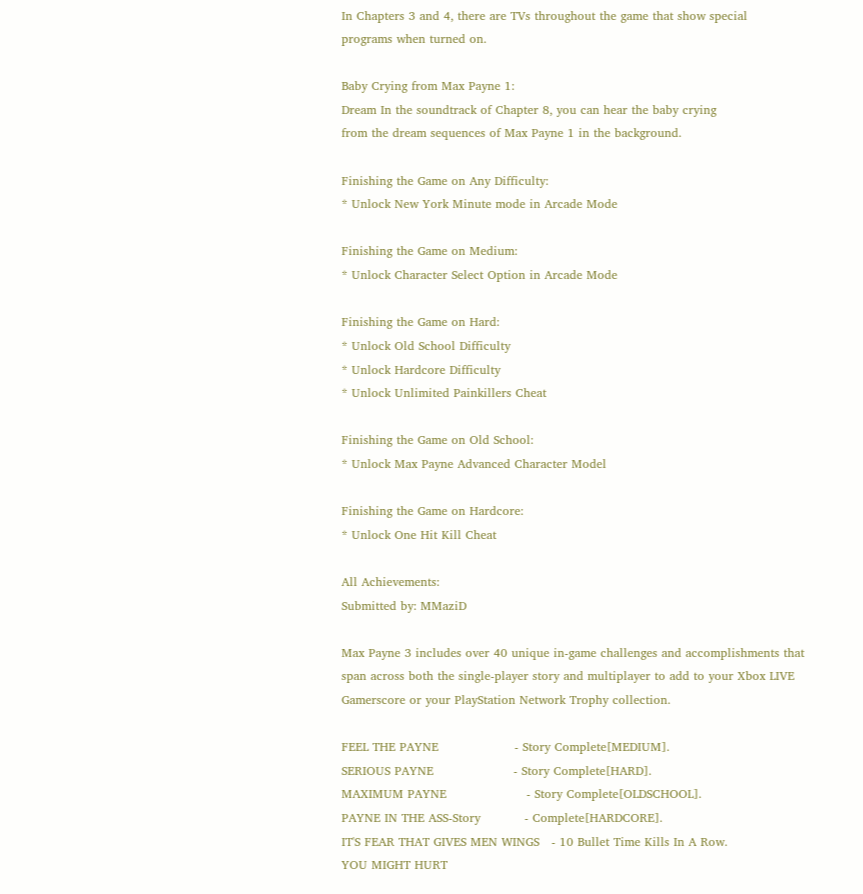In Chapters 3 and 4, there are TVs throughout the game that show special
programs when turned on.

Baby Crying from Max Payne 1:
Dream In the soundtrack of Chapter 8, you can hear the baby crying
from the dream sequences of Max Payne 1 in the background.

Finishing the Game on Any Difficulty:
* Unlock New York Minute mode in Arcade Mode

Finishing the Game on Medium:
* Unlock Character Select Option in Arcade Mode

Finishing the Game on Hard:
* Unlock Old School Difficulty
* Unlock Hardcore Difficulty
* Unlock Unlimited Painkillers Cheat

Finishing the Game on Old School:
* Unlock Max Payne Advanced Character Model

Finishing the Game on Hardcore:
* Unlock One Hit Kill Cheat

All Achievements:
Submitted by: MMaziD

Max Payne 3 includes over 40 unique in-game challenges and accomplishments that
span across both the single-player story and multiplayer to add to your Xbox LIVE
Gamerscore or your PlayStation Network Trophy collection.

FEEL THE PAYNE                   - Story Complete[MEDIUM].
SERIOUS PAYNE                    - Story Complete[HARD].
MAXIMUM PAYNE                    - Story Complete[OLDSCHOOL].
PAYNE IN THE ASS-Story           - Complete[HARDCORE].
IT'S FEAR THAT GIVES MEN WINGS   - 10 Bullet Time Kills In A Row.
YOU MIGHT HURT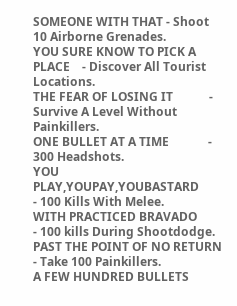SOMEONE WITH THAT - Shoot 10 Airborne Grenades.
YOU SURE KNOW TO PICK A PLACE    - Discover All Tourist Locations.
THE FEAR OF LOSING IT            - Survive A Level Without Painkillers.
ONE BULLET AT A TIME             - 300 Headshots.
YOU PLAY,YOUPAY,YOUBASTARD       - 100 Kills With Melee.
WITH PRACTICED BRAVADO           - 100 kills During Shootdodge.
PAST THE POINT OF NO RETURN      - Take 100 Painkillers.
A FEW HUNDRED BULLETS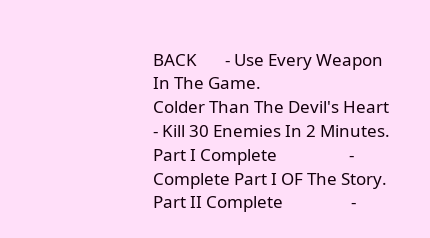BACK       - Use Every Weapon In The Game.
Colder Than The Devil's Heart    - Kill 30 Enemies In 2 Minutes.
Part I Complete                  - Complete Part I OF The Story.
Part II Complete                 -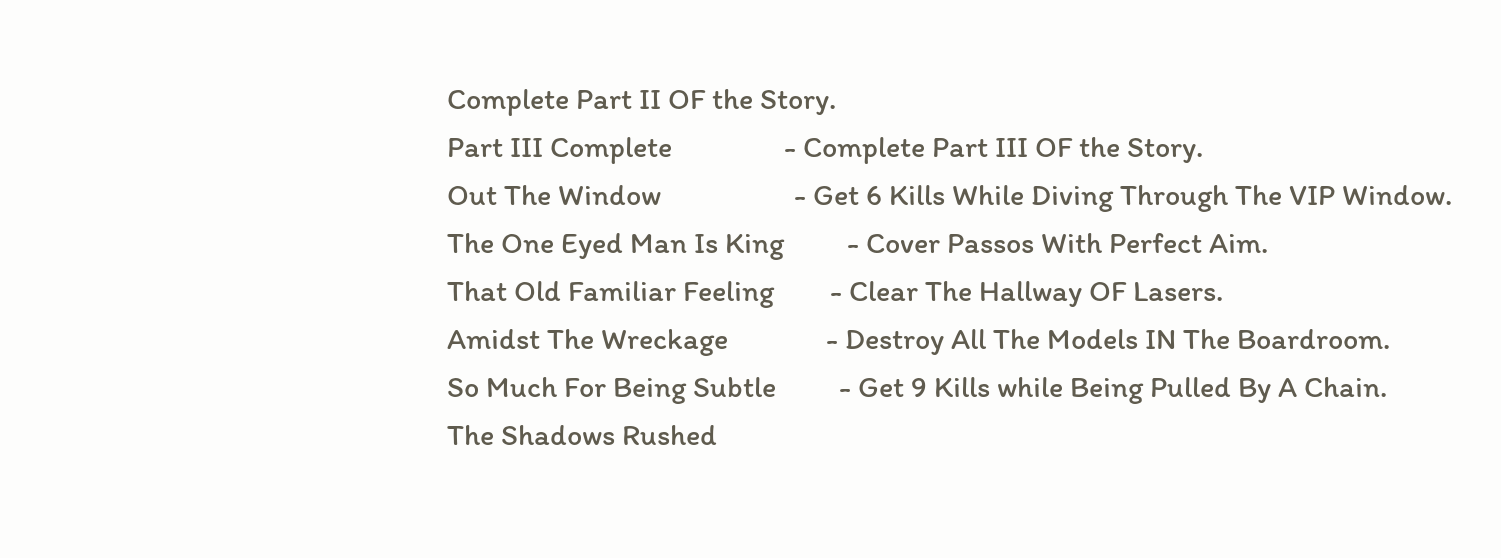Complete Part II OF the Story.
Part III Complete                - Complete Part III OF the Story.
Out The Window                   - Get 6 Kills While Diving Through The VIP Window.
The One Eyed Man Is King         - Cover Passos With Perfect Aim.
That Old Familiar Feeling        - Clear The Hallway OF Lasers.
Amidst The Wreckage              - Destroy All The Models IN The Boardroom.
So Much For Being Subtle         - Get 9 Kills while Being Pulled By A Chain.
The Shadows Rushed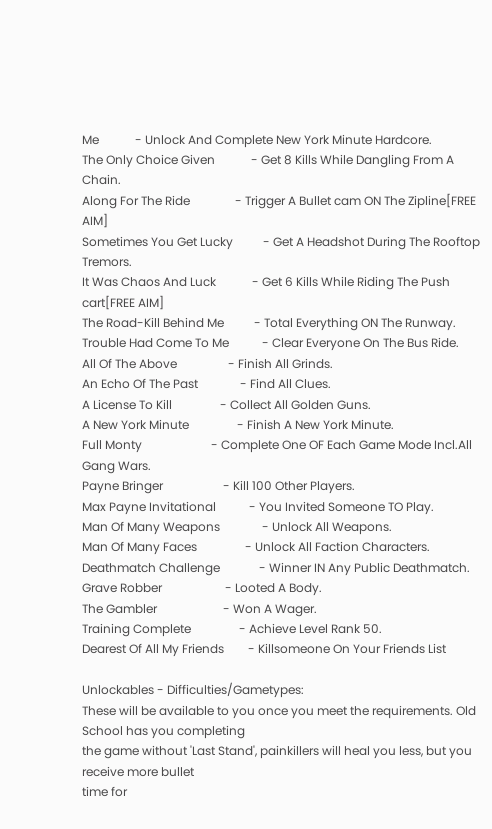Me            - Unlock And Complete New York Minute Hardcore.
The Only Choice Given            - Get 8 Kills While Dangling From A Chain.
Along For The Ride               - Trigger A Bullet cam ON The Zipline[FREE AIM]
Sometimes You Get Lucky          - Get A Headshot During The Rooftop Tremors.
It Was Chaos And Luck            - Get 6 Kills While Riding The Push cart[FREE AIM]
The Road-Kill Behind Me          - Total Everything ON The Runway.
Trouble Had Come To Me           - Clear Everyone On The Bus Ride.
All Of The Above                 - Finish All Grinds.
An Echo Of The Past              - Find All Clues.
A License To Kill                - Collect All Golden Guns.
A New York Minute                - Finish A New York Minute.
Full Monty                       - Complete One OF Each Game Mode Incl.All Gang Wars.
Payne Bringer                    - Kill 100 Other Players.
Max Payne Invitational           - You Invited Someone TO Play.
Man Of Many Weapons              - Unlock All Weapons.
Man Of Many Faces                - Unlock All Faction Characters.
Deathmatch Challenge             - Winner IN Any Public Deathmatch.
Grave Robber                     - Looted A Body.
The Gambler                      - Won A Wager.
Training Complete                - Achieve Level Rank 50.
Dearest Of All My Friends        - Killsomeone On Your Friends List

Unlockables - Difficulties/Gametypes:
These will be available to you once you meet the requirements. Old School has you completing
the game without 'Last Stand', painkillers will heal you less, but you receive more bullet
time for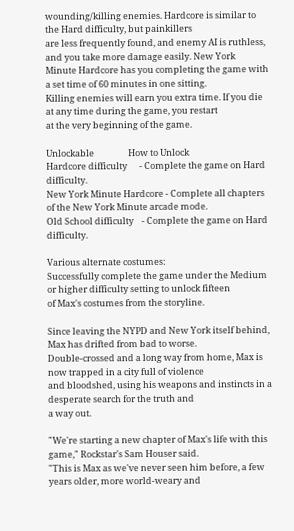wounding/killing enemies. Hardcore is similar to the Hard difficulty, but painkillers
are less frequently found, and enemy AI is ruthless, and you take more damage easily. New York
Minute Hardcore has you completing the game with a set time of 60 minutes in one sitting.
Killing enemies will earn you extra time. If you die at any time during the game, you restart
at the very beginning of the game.

Unlockable                 How to Unlock
Hardcore difficulty      - Complete the game on Hard difficulty.
New York Minute Hardcore - Complete all chapters of the New York Minute arcade mode.
Old School difficulty    - Complete the game on Hard difficulty.

Various alternate costumes:
Successfully complete the game under the Medium or higher difficulty setting to unlock fifteen
of Max's costumes from the storyline.

Since leaving the NYPD and New York itself behind, Max has drifted from bad to worse.
Double-crossed and a long way from home, Max is now trapped in a city full of violence
and bloodshed, using his weapons and instincts in a desperate search for the truth and
a way out.

"We're starting a new chapter of Max's life with this game," Rockstar's Sam Houser said.
"This is Max as we've never seen him before, a few years older, more world-weary and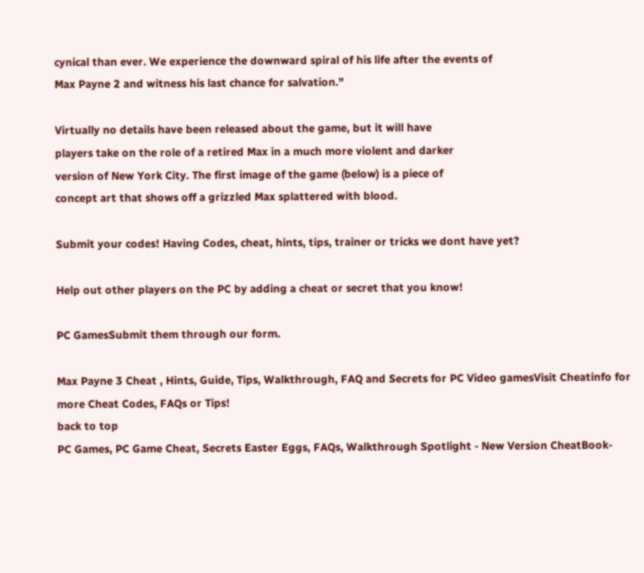cynical than ever. We experience the downward spiral of his life after the events of
Max Payne 2 and witness his last chance for salvation."

Virtually no details have been released about the game, but it will have
players take on the role of a retired Max in a much more violent and darker
version of New York City. The first image of the game (below) is a piece of
concept art that shows off a grizzled Max splattered with blood.

Submit your codes! Having Codes, cheat, hints, tips, trainer or tricks we dont have yet?

Help out other players on the PC by adding a cheat or secret that you know!

PC GamesSubmit them through our form.

Max Payne 3 Cheat , Hints, Guide, Tips, Walkthrough, FAQ and Secrets for PC Video gamesVisit Cheatinfo for more Cheat Codes, FAQs or Tips!
back to top
PC Games, PC Game Cheat, Secrets Easter Eggs, FAQs, Walkthrough Spotlight - New Version CheatBook-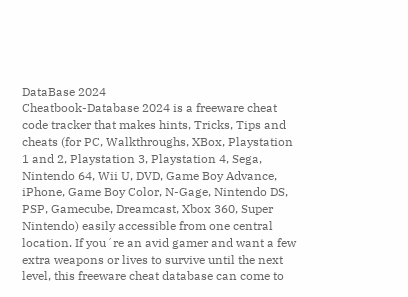DataBase 2024
Cheatbook-Database 2024 is a freeware cheat code tracker that makes hints, Tricks, Tips and cheats (for PC, Walkthroughs, XBox, Playstation 1 and 2, Playstation 3, Playstation 4, Sega, Nintendo 64, Wii U, DVD, Game Boy Advance, iPhone, Game Boy Color, N-Gage, Nintendo DS, PSP, Gamecube, Dreamcast, Xbox 360, Super Nintendo) easily accessible from one central location. If you´re an avid gamer and want a few extra weapons or lives to survive until the next level, this freeware cheat database can come to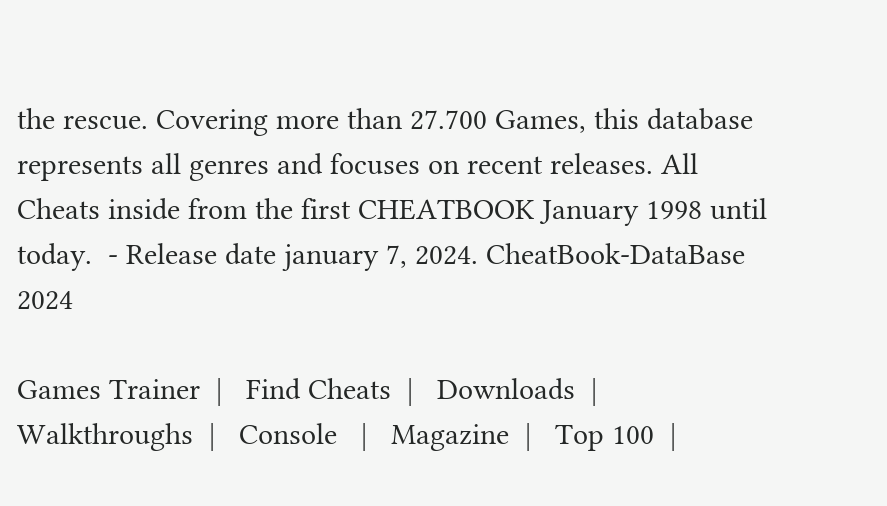the rescue. Covering more than 27.700 Games, this database represents all genres and focuses on recent releases. All Cheats inside from the first CHEATBOOK January 1998 until today.  - Release date january 7, 2024. CheatBook-DataBase 2024

Games Trainer  |   Find Cheats  |   Downloads  |   Walkthroughs  |   Console   |   Magazine  |   Top 100  |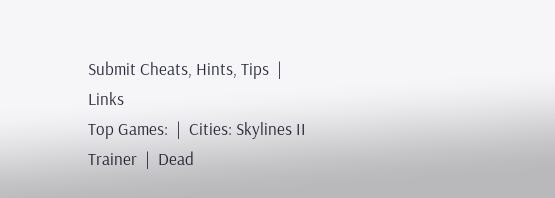Submit Cheats, Hints, Tips  |   Links
Top Games:  |  Cities: Skylines II Trainer  |  Dead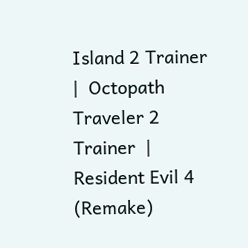Island 2 Trainer  |  Octopath Traveler 2 Trainer  |  Resident Evil 4 (Remake)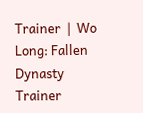Trainer  |  Wo Long: Fallen Dynasty Trainer